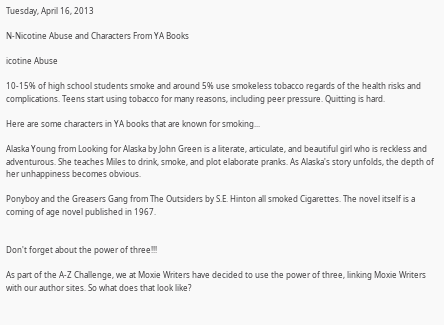Tuesday, April 16, 2013

N-Nicotine Abuse and Characters From YA Books

icotine Abuse

10-15% of high school students smoke and around 5% use smokeless tobacco regards of the health risks and complications. Teens start using tobacco for many reasons, including peer pressure. Quitting is hard.

Here are some characters in YA books that are known for smoking...

Alaska Young from Looking for Alaska by John Green is a literate, articulate, and beautiful girl who is reckless and adventurous. She teaches Miles to drink, smoke, and plot elaborate pranks. As Alaska's story unfolds, the depth of her unhappiness becomes obvious.

Ponyboy and the Greasers Gang from The Outsiders by S.E. Hinton all smoked Cigarettes. The novel itself is a coming of age novel published in 1967.


Don't forget about the power of three!!!

As part of the A-Z Challenge, we at Moxie Writers have decided to use the power of three, linking Moxie Writers with our author sites. So what does that look like?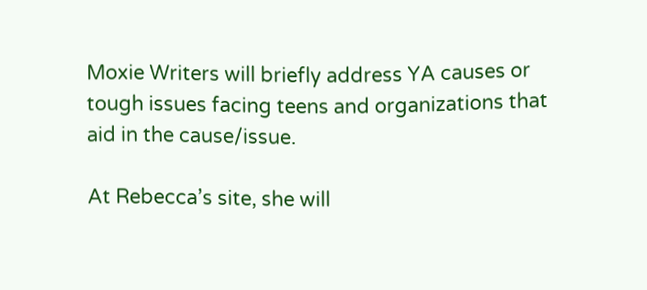Moxie Writers will briefly address YA causes or tough issues facing teens and organizations that aid in the cause/issue.

At Rebecca’s site, she will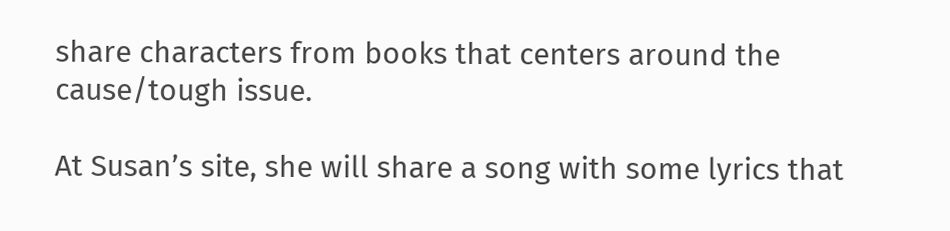share characters from books that centers around the cause/tough issue.

At Susan’s site, she will share a song with some lyrics that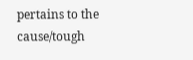pertains to the cause/tough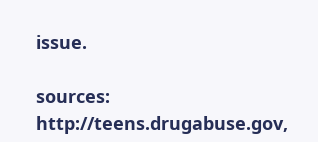issue.

sources: http://teens.drugabuse.gov,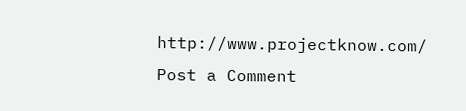http://www.projectknow.com/
Post a Comment